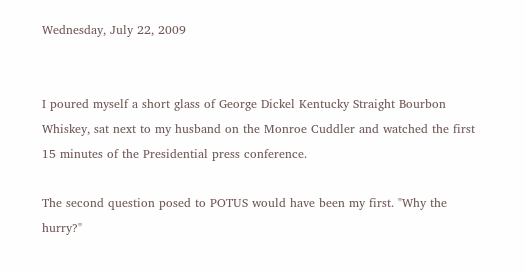Wednesday, July 22, 2009


I poured myself a short glass of George Dickel Kentucky Straight Bourbon Whiskey, sat next to my husband on the Monroe Cuddler and watched the first 15 minutes of the Presidential press conference.

The second question posed to POTUS would have been my first. "Why the hurry?"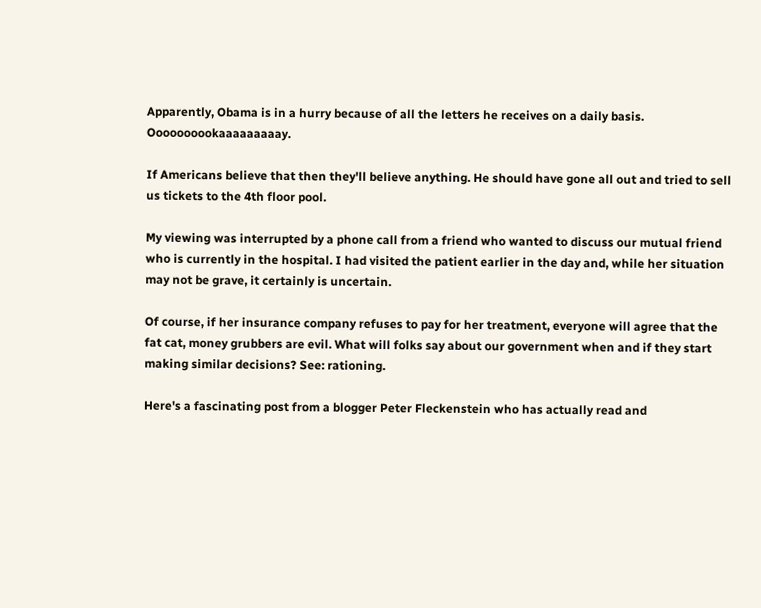Apparently, Obama is in a hurry because of all the letters he receives on a daily basis. Oooooooookaaaaaaaaay.

If Americans believe that then they'll believe anything. He should have gone all out and tried to sell us tickets to the 4th floor pool.

My viewing was interrupted by a phone call from a friend who wanted to discuss our mutual friend who is currently in the hospital. I had visited the patient earlier in the day and, while her situation may not be grave, it certainly is uncertain.

Of course, if her insurance company refuses to pay for her treatment, everyone will agree that the fat cat, money grubbers are evil. What will folks say about our government when and if they start making similar decisions? See: rationing.

Here's a fascinating post from a blogger Peter Fleckenstein who has actually read and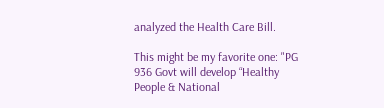analyzed the Health Care Bill.

This might be my favorite one: "PG 936 Govt will develop “Healthy People & National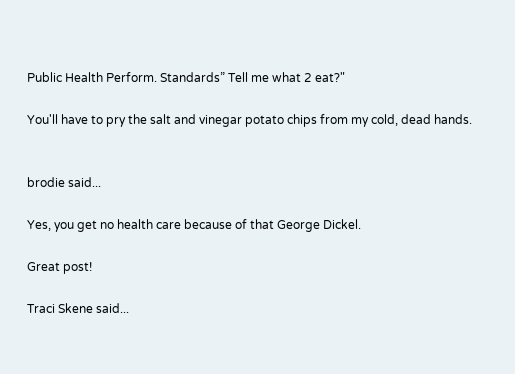Public Health Perform. Standards” Tell me what 2 eat?"

You'll have to pry the salt and vinegar potato chips from my cold, dead hands.


brodie said...

Yes, you get no health care because of that George Dickel.

Great post!

Traci Skene said...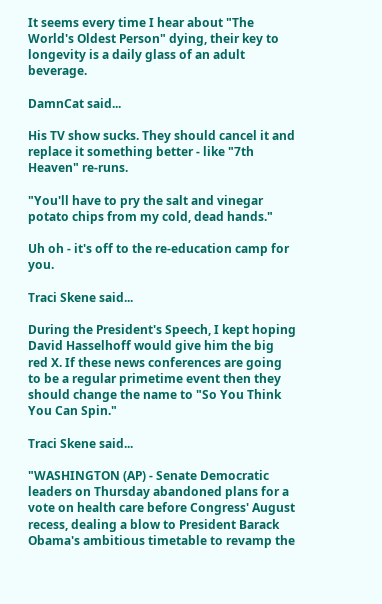It seems every time I hear about "The World's Oldest Person" dying, their key to longevity is a daily glass of an adult beverage.

DamnCat said...

His TV show sucks. They should cancel it and replace it something better - like "7th Heaven" re-runs.

"You'll have to pry the salt and vinegar potato chips from my cold, dead hands."

Uh oh - it's off to the re-education camp for you.

Traci Skene said...

During the President's Speech, I kept hoping David Hasselhoff would give him the big red X. If these news conferences are going to be a regular primetime event then they should change the name to "So You Think You Can Spin."

Traci Skene said...

"WASHINGTON (AP) - Senate Democratic leaders on Thursday abandoned plans for a vote on health care before Congress' August recess, dealing a blow to President Barack Obama's ambitious timetable to revamp the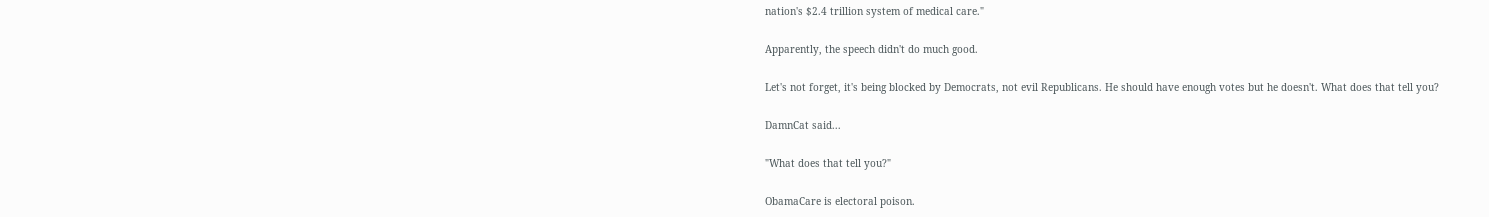nation's $2.4 trillion system of medical care."

Apparently, the speech didn't do much good.

Let's not forget, it's being blocked by Democrats, not evil Republicans. He should have enough votes but he doesn't. What does that tell you?

DamnCat said...

"What does that tell you?"

ObamaCare is electoral poison.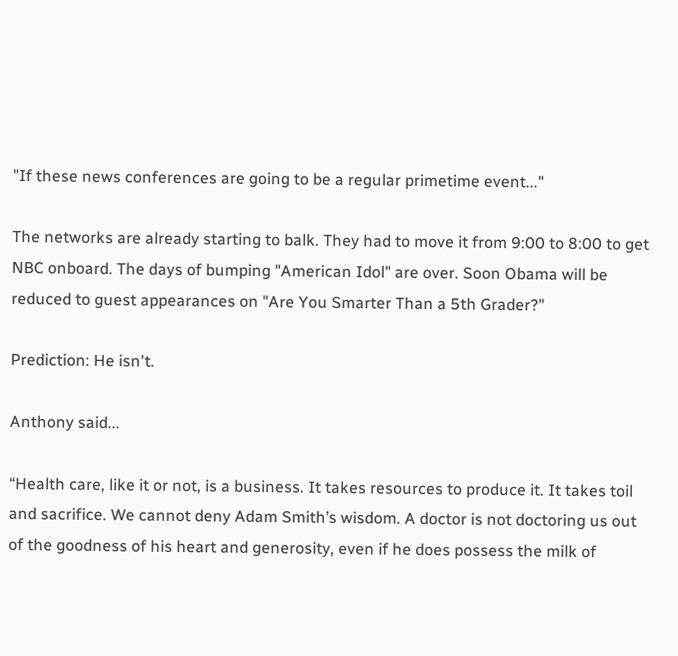"If these news conferences are going to be a regular primetime event..."

The networks are already starting to balk. They had to move it from 9:00 to 8:00 to get NBC onboard. The days of bumping "American Idol" are over. Soon Obama will be reduced to guest appearances on "Are You Smarter Than a 5th Grader?"

Prediction: He isn't.

Anthony said...

“Health care, like it or not, is a business. It takes resources to produce it. It takes toil and sacrifice. We cannot deny Adam Smith’s wisdom. A doctor is not doctoring us out of the goodness of his heart and generosity, even if he does possess the milk of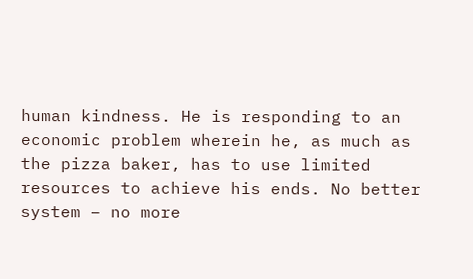human kindness. He is responding to an economic problem wherein he, as much as the pizza baker, has to use limited resources to achieve his ends. No better system – no more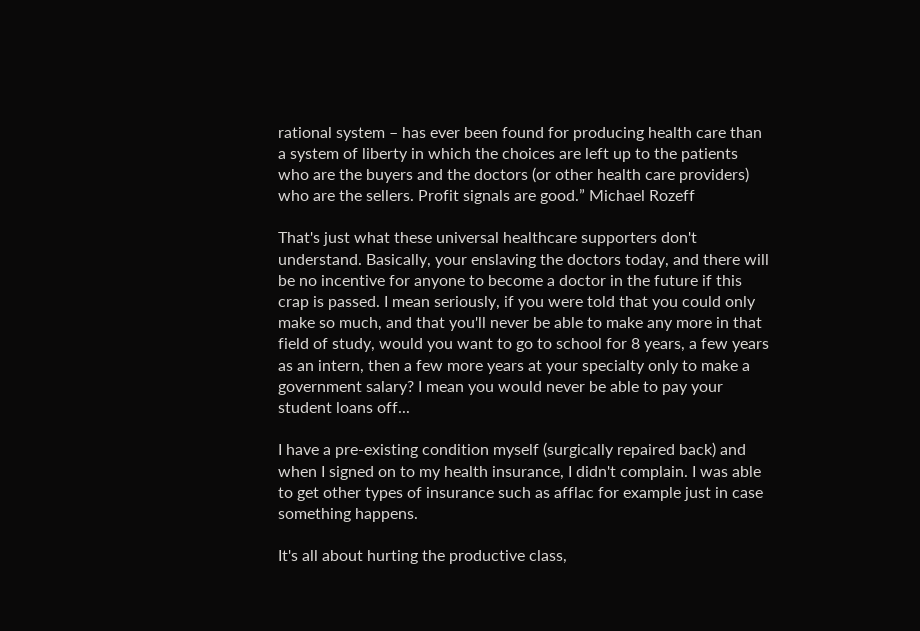rational system – has ever been found for producing health care than a system of liberty in which the choices are left up to the patients who are the buyers and the doctors (or other health care providers) who are the sellers. Profit signals are good.” Michael Rozeff

That's just what these universal healthcare supporters don't understand. Basically, your enslaving the doctors today, and there will be no incentive for anyone to become a doctor in the future if this crap is passed. I mean seriously, if you were told that you could only make so much, and that you'll never be able to make any more in that field of study, would you want to go to school for 8 years, a few years as an intern, then a few more years at your specialty only to make a government salary? I mean you would never be able to pay your student loans off...

I have a pre-existing condition myself (surgically repaired back) and when I signed on to my health insurance, I didn't complain. I was able to get other types of insurance such as afflac for example just in case something happens.

It's all about hurting the productive class,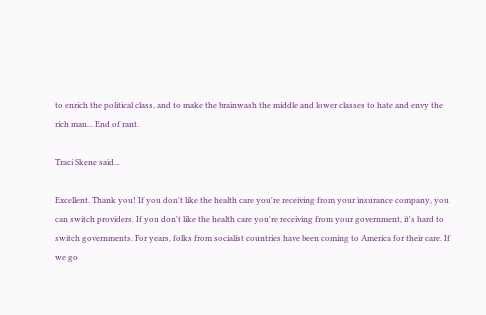to enrich the political class, and to make the brainwash the middle and lower classes to hate and envy the rich man... End of rant.

Traci Skene said...

Excellent. Thank you! If you don't like the health care you're receiving from your insurance company, you can switch providers. If you don't like the health care you're receiving from your government, it's hard to switch governments. For years, folks from socialist countries have been coming to America for their care. If we go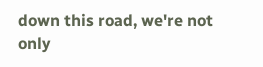down this road, we're not only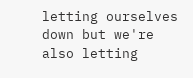letting ourselves down but we're also letting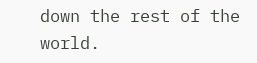down the rest of the world.